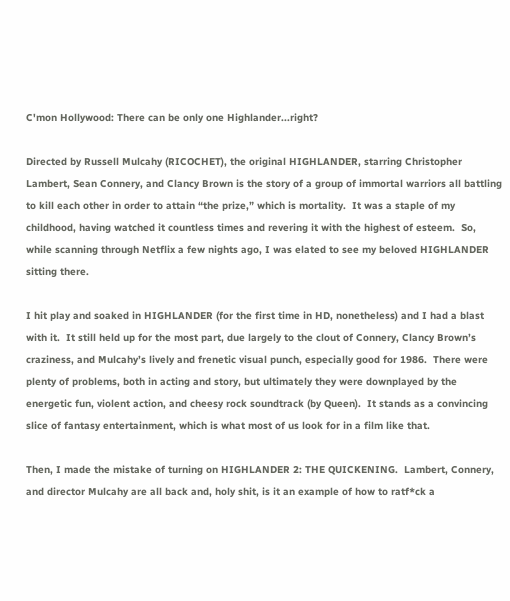C'mon Hollywood: There can be only one Highlander...right?

Directed by Russell Mulcahy (RICOCHET), the original HIGHLANDER, starring Christopher Lambert, Sean Connery, and Clancy Brown is the story of a group of immortal warriors all battling to kill each other in order to attain “the prize,” which is mortality.  It was a staple of my childhood, having watched it countless times and revering it with the highest of esteem.  So, while scanning through Netflix a few nights ago, I was elated to see my beloved HIGHLANDER sitting there.

I hit play and soaked in HIGHLANDER (for the first time in HD, nonetheless) and I had a blast with it.  It still held up for the most part, due largely to the clout of Connery, Clancy Brown’s craziness, and Mulcahy’s lively and frenetic visual punch, especially good for 1986.  There were plenty of problems, both in acting and story, but ultimately they were downplayed by the energetic fun, violent action, and cheesy rock soundtrack (by Queen).  It stands as a convincing slice of fantasy entertainment, which is what most of us look for in a film like that.

Then, I made the mistake of turning on HIGHLANDER 2: THE QUICKENING.  Lambert, Connery, and director Mulcahy are all back and, holy shit, is it an example of how to ratf*ck a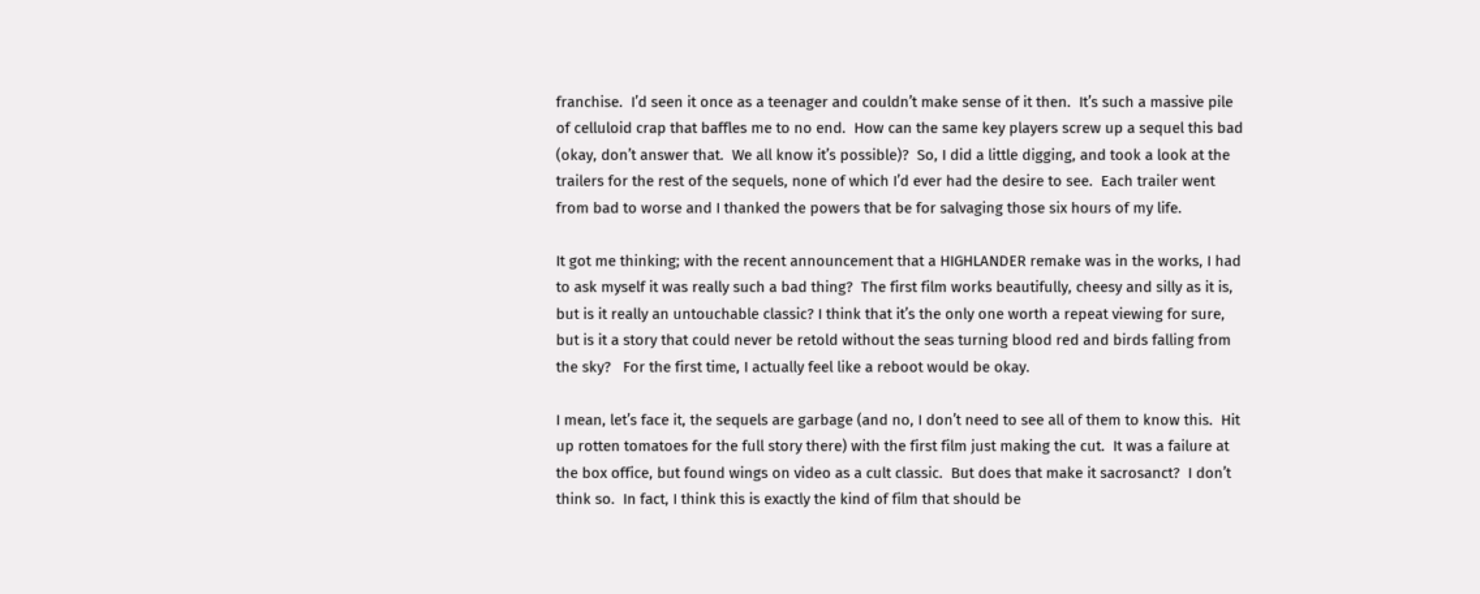franchise.  I’d seen it once as a teenager and couldn’t make sense of it then.  It’s such a massive pile of celluloid crap that baffles me to no end.  How can the same key players screw up a sequel this bad (okay, don’t answer that.  We all know it’s possible)?  So, I did a little digging, and took a look at the trailers for the rest of the sequels, none of which I’d ever had the desire to see.  Each trailer went from bad to worse and I thanked the powers that be for salvaging those six hours of my life.

It got me thinking; with the recent announcement that a HIGHLANDER remake was in the works, I had to ask myself it was really such a bad thing?  The first film works beautifully, cheesy and silly as it is, but is it really an untouchable classic? I think that it’s the only one worth a repeat viewing for sure, but is it a story that could never be retold without the seas turning blood red and birds falling from the sky?   For the first time, I actually feel like a reboot would be okay.

I mean, let’s face it, the sequels are garbage (and no, I don’t need to see all of them to know this.  Hit up rotten tomatoes for the full story there) with the first film just making the cut.  It was a failure at the box office, but found wings on video as a cult classic.  But does that make it sacrosanct?  I don’t think so.  In fact, I think this is exactly the kind of film that should be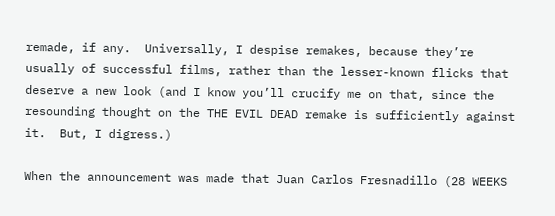remade, if any.  Universally, I despise remakes, because they’re usually of successful films, rather than the lesser-known flicks that deserve a new look (and I know you’ll crucify me on that, since the resounding thought on the THE EVIL DEAD remake is sufficiently against it.  But, I digress.)

When the announcement was made that Juan Carlos Fresnadillo (28 WEEKS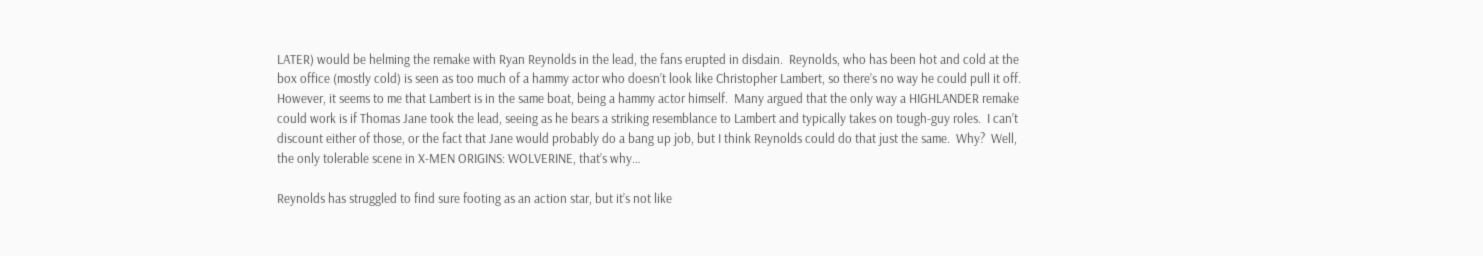LATER) would be helming the remake with Ryan Reynolds in the lead, the fans erupted in disdain.  Reynolds, who has been hot and cold at the box office (mostly cold) is seen as too much of a hammy actor who doesn’t look like Christopher Lambert, so there’s no way he could pull it off.  However, it seems to me that Lambert is in the same boat, being a hammy actor himself.  Many argued that the only way a HIGHLANDER remake could work is if Thomas Jane took the lead, seeing as he bears a striking resemblance to Lambert and typically takes on tough-guy roles.  I can’t discount either of those, or the fact that Jane would probably do a bang up job, but I think Reynolds could do that just the same.  Why?  Well, the only tolerable scene in X-MEN ORIGINS: WOLVERINE, that’s why…

Reynolds has struggled to find sure footing as an action star, but it’s not like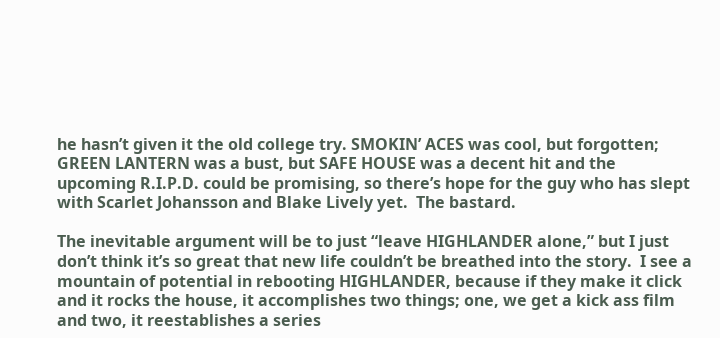he hasn’t given it the old college try. SMOKIN’ ACES was cool, but forgotten; GREEN LANTERN was a bust, but SAFE HOUSE was a decent hit and the upcoming R.I.P.D. could be promising, so there’s hope for the guy who has slept with Scarlet Johansson and Blake Lively yet.  The bastard.

The inevitable argument will be to just “leave HIGHLANDER alone,” but I just don’t think it’s so great that new life couldn’t be breathed into the story.  I see a mountain of potential in rebooting HIGHLANDER, because if they make it click and it rocks the house, it accomplishes two things; one, we get a kick ass film and two, it reestablishes a series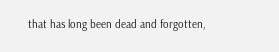that has long been dead and forgotten,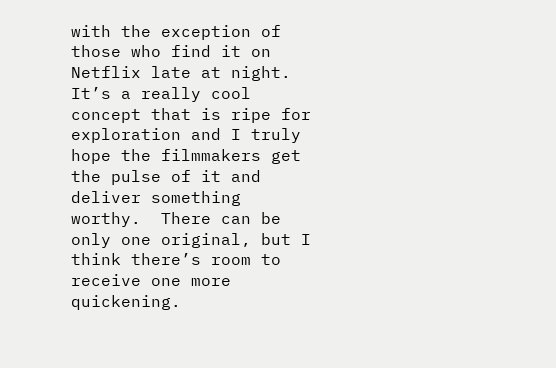with the exception of those who find it on Netflix late at night.  It’s a really cool concept that is ripe for exploration and I truly hope the filmmakers get the pulse of it and deliver something worthy.  There can be only one original, but I think there’s room to receive one more quickening.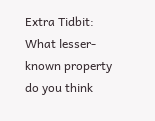Extra Tidbit: What lesser-known property do you think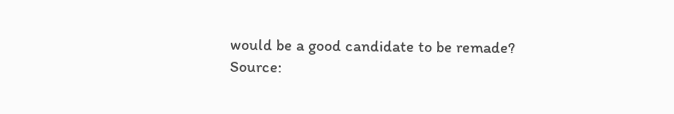would be a good candidate to be remade?
Source: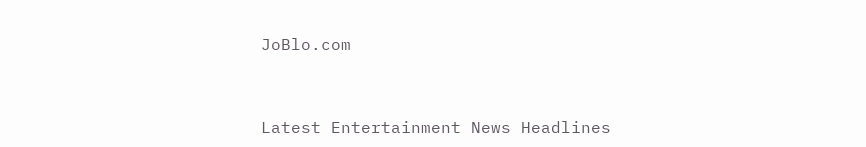JoBlo.com



Latest Entertainment News Headlines